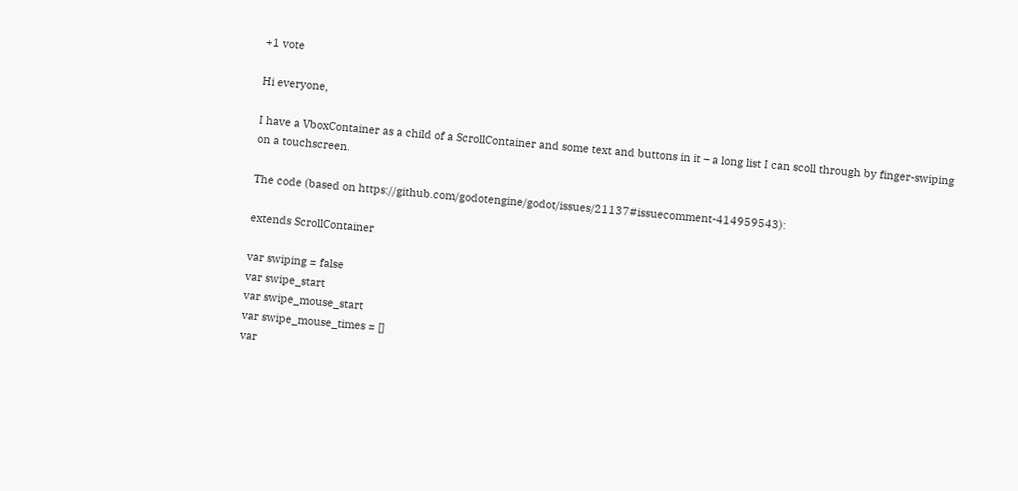+1 vote

Hi everyone,

I have a VboxContainer as a child of a ScrollContainer and some text and buttons in it – a long list I can scoll through by finger-swiping on a touchscreen.

The code (based on https://github.com/godotengine/godot/issues/21137#issuecomment-414959543):

extends ScrollContainer

var swiping = false
var swipe_start
var swipe_mouse_start
var swipe_mouse_times = []
var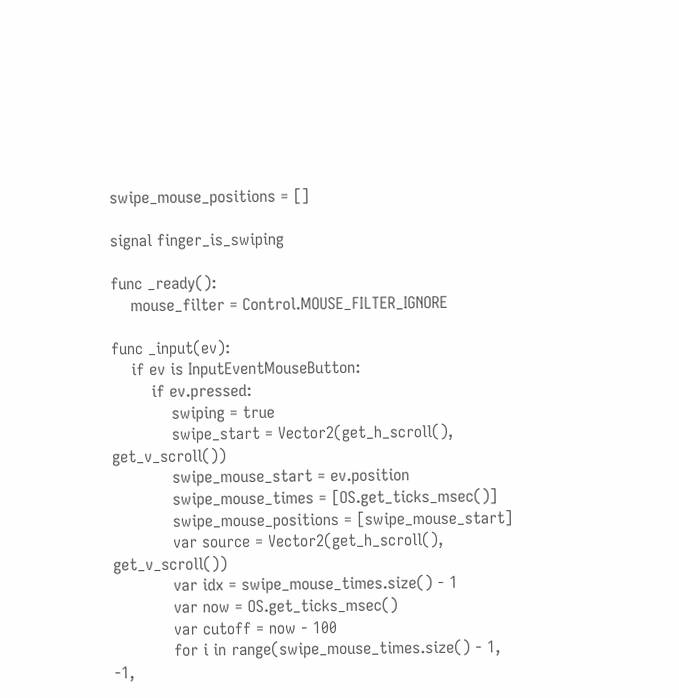swipe_mouse_positions = []

signal finger_is_swiping

func _ready():
    mouse_filter = Control.MOUSE_FILTER_IGNORE

func _input(ev):
    if ev is InputEventMouseButton:
        if ev.pressed:
            swiping = true
            swipe_start = Vector2(get_h_scroll(), get_v_scroll())
            swipe_mouse_start = ev.position
            swipe_mouse_times = [OS.get_ticks_msec()]
            swipe_mouse_positions = [swipe_mouse_start]
            var source = Vector2(get_h_scroll(), get_v_scroll())
            var idx = swipe_mouse_times.size() - 1
            var now = OS.get_ticks_msec()
            var cutoff = now - 100
            for i in range(swipe_mouse_times.size() - 1, -1,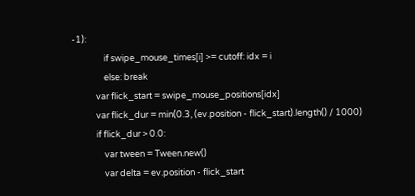-1):
                if swipe_mouse_times[i] >= cutoff: idx = i
                else: break
            var flick_start = swipe_mouse_positions[idx]
            var flick_dur = min(0.3, (ev.position - flick_start).length() / 1000)
            if flick_dur > 0.0:
                var tween = Tween.new()
                var delta = ev.position - flick_start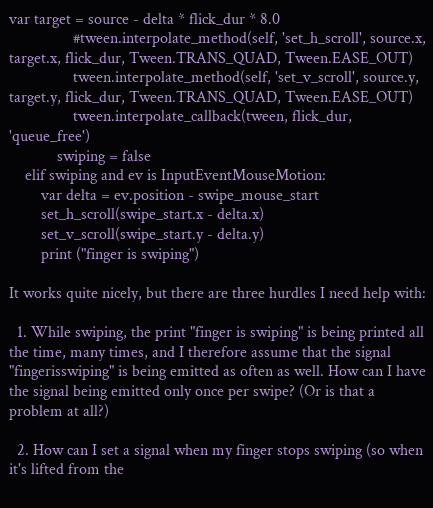var target = source - delta * flick_dur * 8.0
                #tween.interpolate_method(self, 'set_h_scroll', source.x, target.x, flick_dur, Tween.TRANS_QUAD, Tween.EASE_OUT)
                tween.interpolate_method(self, 'set_v_scroll', source.y, target.y, flick_dur, Tween.TRANS_QUAD, Tween.EASE_OUT)
                tween.interpolate_callback(tween, flick_dur, 'queue_free')
            swiping = false
    elif swiping and ev is InputEventMouseMotion:
        var delta = ev.position - swipe_mouse_start
        set_h_scroll(swipe_start.x - delta.x)
        set_v_scroll(swipe_start.y - delta.y)
        print ("finger is swiping")

It works quite nicely, but there are three hurdles I need help with:

  1. While swiping, the print "finger is swiping" is being printed all the time, many times, and I therefore assume that the signal "fingerisswiping" is being emitted as often as well. How can I have the signal being emitted only once per swipe? (Or is that a problem at all?)

  2. How can I set a signal when my finger stops swiping (so when it's lifted from the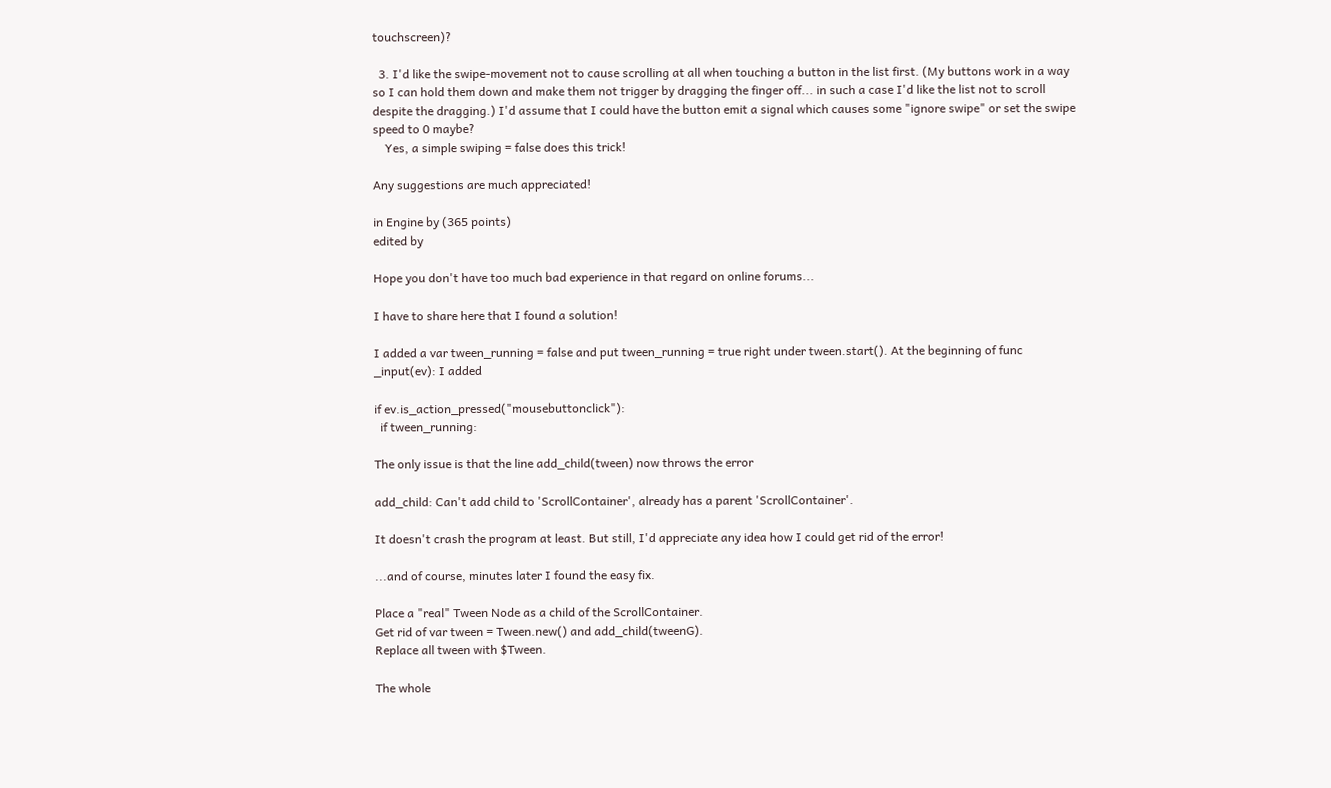touchscreen)?

  3. I'd like the swipe-movement not to cause scrolling at all when touching a button in the list first. (My buttons work in a way so I can hold them down and make them not trigger by dragging the finger off... in such a case I'd like the list not to scroll despite the dragging.) I'd assume that I could have the button emit a signal which causes some "ignore swipe" or set the swipe speed to 0 maybe?
    Yes, a simple swiping = false does this trick!

Any suggestions are much appreciated!

in Engine by (365 points)
edited by

Hope you don't have too much bad experience in that regard on online forums...

I have to share here that I found a solution!

I added a var tween_running = false and put tween_running = true right under tween.start(). At the beginning of func _input(ev): I added

if ev.is_action_pressed("mousebuttonclick"):
  if tween_running:

The only issue is that the line add_child(tween) now throws the error

add_child: Can't add child to 'ScrollContainer', already has a parent 'ScrollContainer'.

It doesn't crash the program at least. But still, I'd appreciate any idea how I could get rid of the error!

...and of course, minutes later I found the easy fix.

Place a "real" Tween Node as a child of the ScrollContainer.
Get rid of var tween = Tween.new() and add_child(tweenG).
Replace all tween with $Tween.

The whole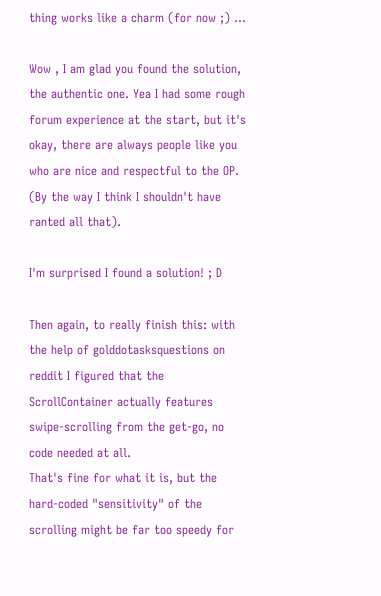thing works like a charm (for now ;) ...

Wow , I am glad you found the solution, the authentic one. Yea I had some rough forum experience at the start, but it's okay, there are always people like you who are nice and respectful to the OP. (By the way I think I shouldn't have ranted all that).

I'm surprised I found a solution! ; D

Then again, to really finish this: with the help of golddotasksquestions on reddit I figured that the ScrollContainer actually features swipe-scrolling from the get-go, no code needed at all.
That's fine for what it is, but the hard-coded "sensitivity" of the scrolling might be far too speedy for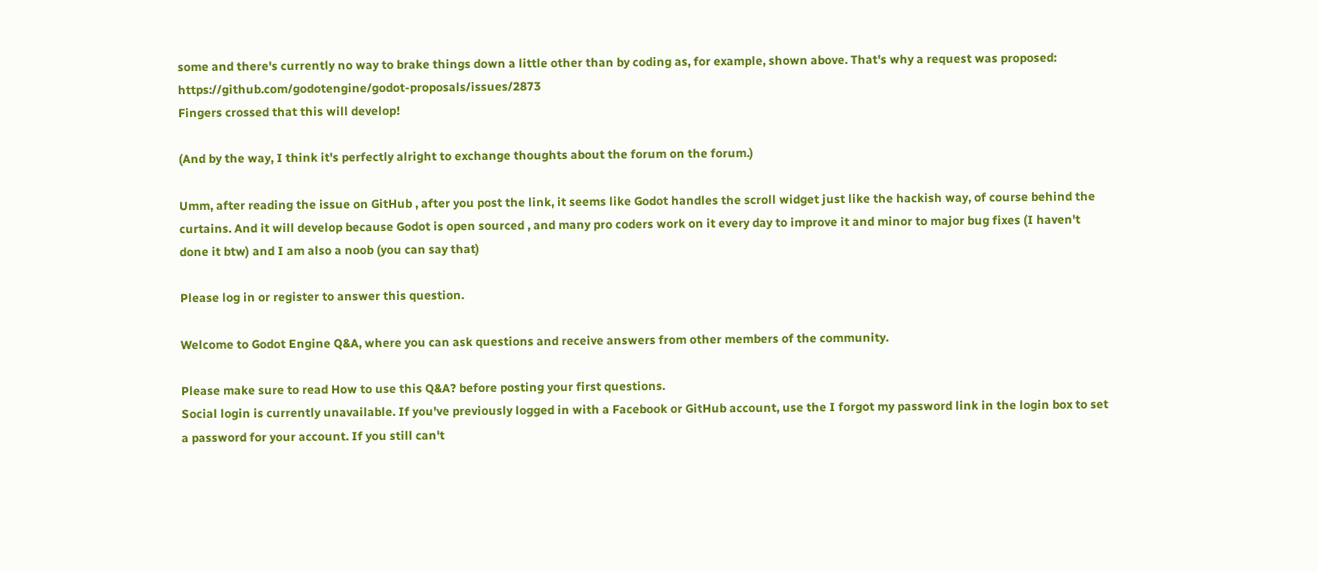some and there's currently no way to brake things down a little other than by coding as, for example, shown above. That's why a request was proposed: https://github.com/godotengine/godot-proposals/issues/2873
Fingers crossed that this will develop!

(And by the way, I think it's perfectly alright to exchange thoughts about the forum on the forum.)

Umm, after reading the issue on GitHub , after you post the link, it seems like Godot handles the scroll widget just like the hackish way, of course behind the curtains. And it will develop because Godot is open sourced , and many pro coders work on it every day to improve it and minor to major bug fixes (I haven't done it btw) and I am also a noob (you can say that)

Please log in or register to answer this question.

Welcome to Godot Engine Q&A, where you can ask questions and receive answers from other members of the community.

Please make sure to read How to use this Q&A? before posting your first questions.
Social login is currently unavailable. If you've previously logged in with a Facebook or GitHub account, use the I forgot my password link in the login box to set a password for your account. If you still can't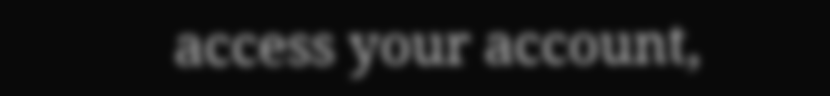access your account,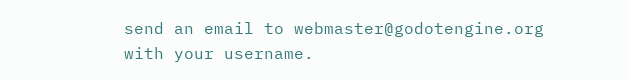send an email to webmaster@godotengine.org with your username.